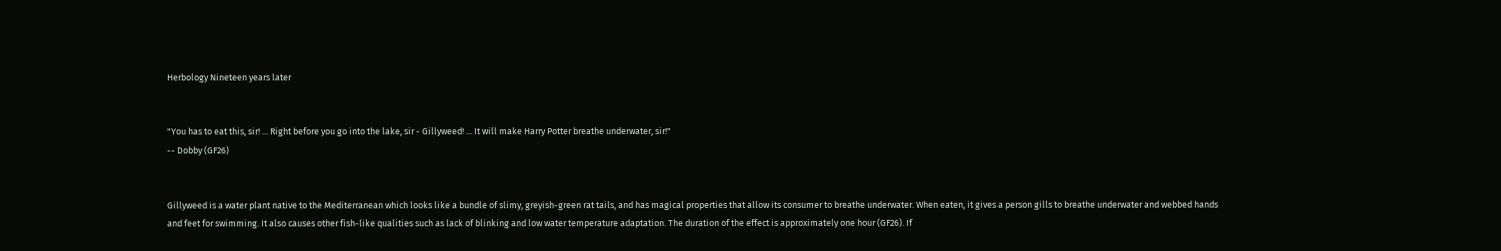Herbology Nineteen years later


"You has to eat this, sir! ... Right before you go into the lake, sir - Gillyweed! ... It will make Harry Potter breathe underwater, sir!"
-- Dobby (GF26)


Gillyweed is a water plant native to the Mediterranean which looks like a bundle of slimy, greyish-green rat tails, and has magical properties that allow its consumer to breathe underwater. When eaten, it gives a person gills to breathe underwater and webbed hands and feet for swimming. It also causes other fish-like qualities such as lack of blinking and low water temperature adaptation. The duration of the effect is approximately one hour (GF26). If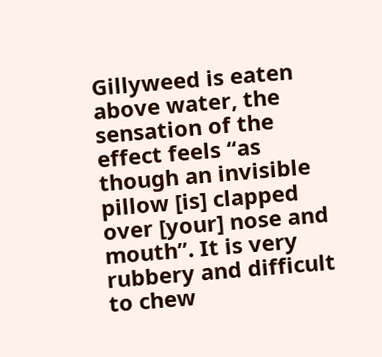Gillyweed is eaten above water, the sensation of the effect feels “as though an invisible pillow [is] clapped over [your] nose and mouth”. It is very rubbery and difficult to chew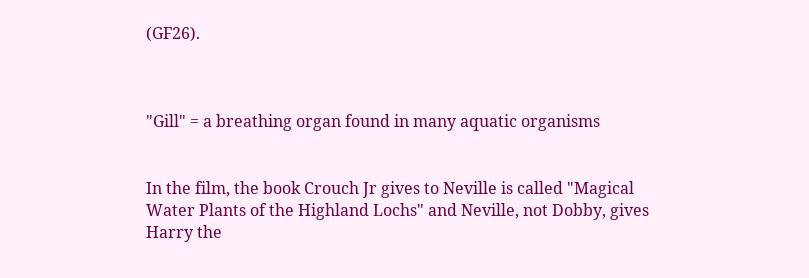(GF26).



"Gill" = a breathing organ found in many aquatic organisms


In the film, the book Crouch Jr gives to Neville is called "Magical Water Plants of the Highland Lochs" and Neville, not Dobby, gives Harry the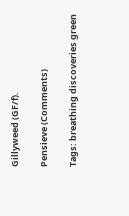Gillyweed (GF/f).

Pensieve (Comments)

Tags: breathing discoveries green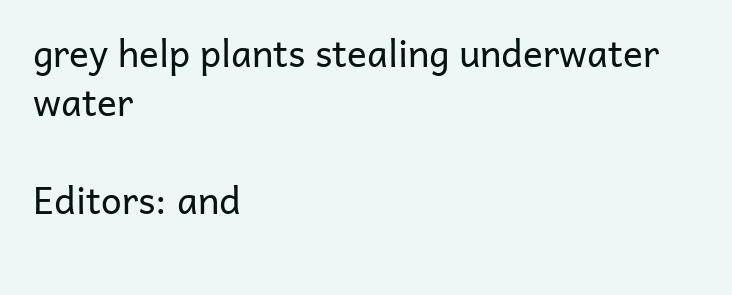grey help plants stealing underwater water

Editors: and